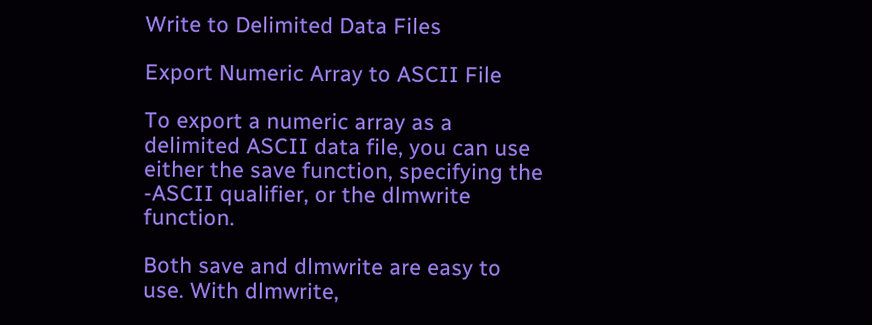Write to Delimited Data Files

Export Numeric Array to ASCII File

To export a numeric array as a delimited ASCII data file, you can use either the save function, specifying the -ASCII qualifier, or the dlmwrite function.

Both save and dlmwrite are easy to use. With dlmwrite,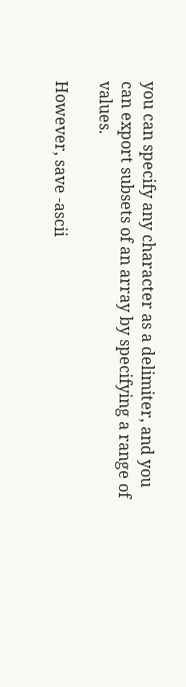you can specify any character as a delimiter, and you can export subsets of an array by specifying a range of values.

However, save -ascii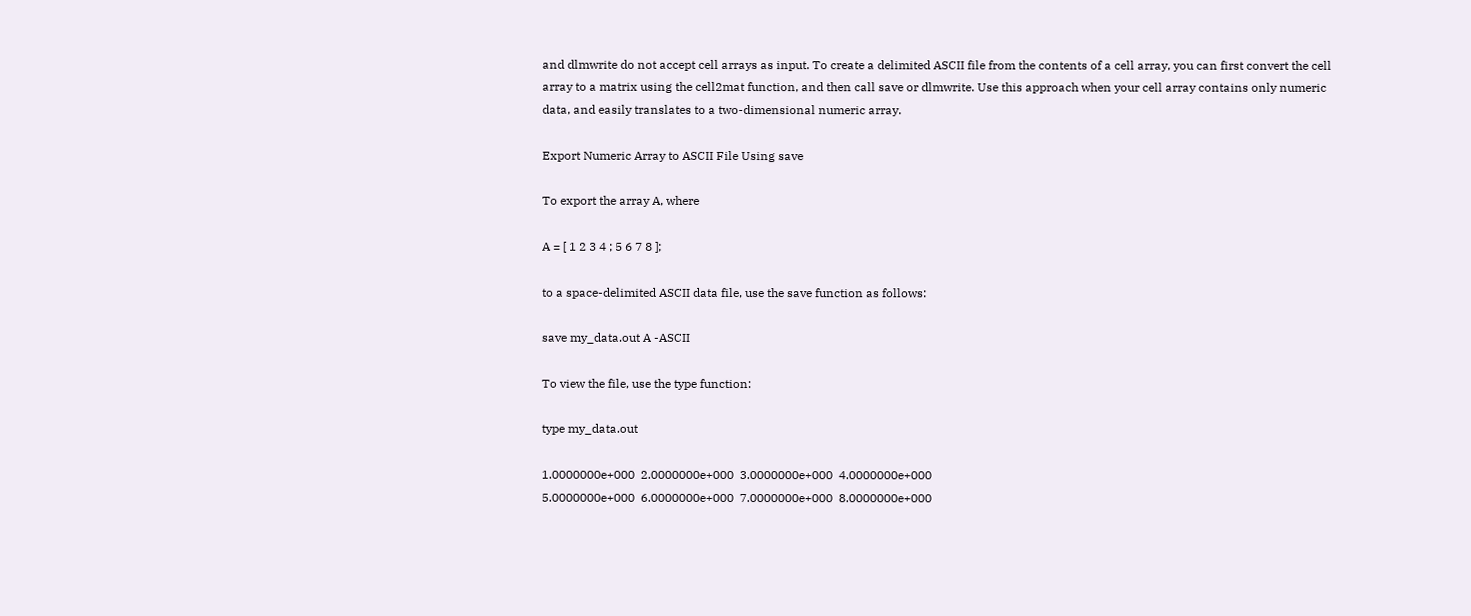and dlmwrite do not accept cell arrays as input. To create a delimited ASCII file from the contents of a cell array, you can first convert the cell array to a matrix using the cell2mat function, and then call save or dlmwrite. Use this approach when your cell array contains only numeric data, and easily translates to a two-dimensional numeric array.

Export Numeric Array to ASCII File Using save

To export the array A, where

A = [ 1 2 3 4 ; 5 6 7 8 ];

to a space-delimited ASCII data file, use the save function as follows:

save my_data.out A -ASCII

To view the file, use the type function:

type my_data.out

1.0000000e+000  2.0000000e+000  3.0000000e+000  4.0000000e+000
5.0000000e+000  6.0000000e+000  7.0000000e+000  8.0000000e+000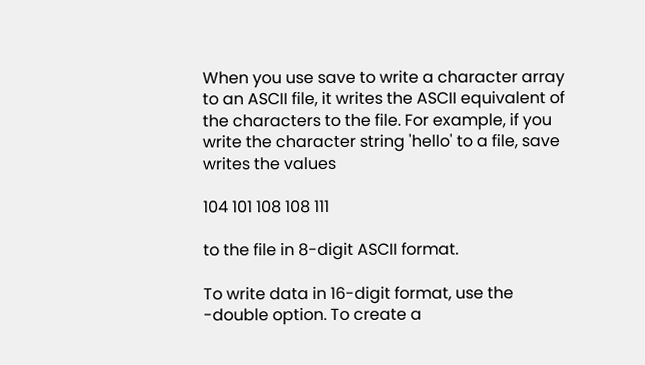When you use save to write a character array to an ASCII file, it writes the ASCII equivalent of the characters to the file. For example, if you write the character string 'hello' to a file, save writes the values

104 101 108 108 111

to the file in 8-digit ASCII format.

To write data in 16-digit format, use the -double option. To create a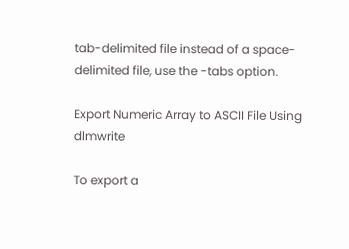tab-delimited file instead of a space-delimited file, use the -tabs option.

Export Numeric Array to ASCII File Using dlmwrite

To export a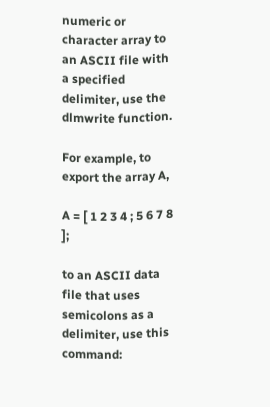numeric or character array to an ASCII file with a specified delimiter, use the dlmwrite function.

For example, to export the array A,

A = [ 1 2 3 4 ; 5 6 7 8 ];

to an ASCII data file that uses semicolons as a delimiter, use this command: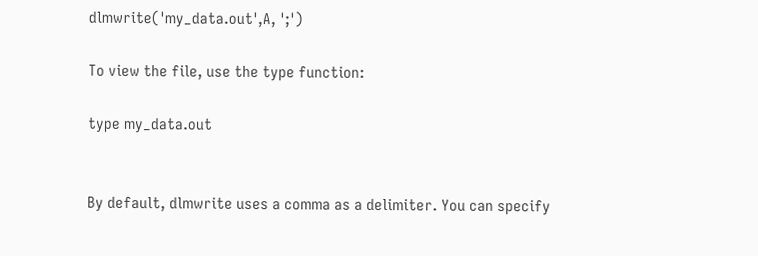dlmwrite('my_data.out',A, ';')

To view the file, use the type function:

type my_data.out


By default, dlmwrite uses a comma as a delimiter. You can specify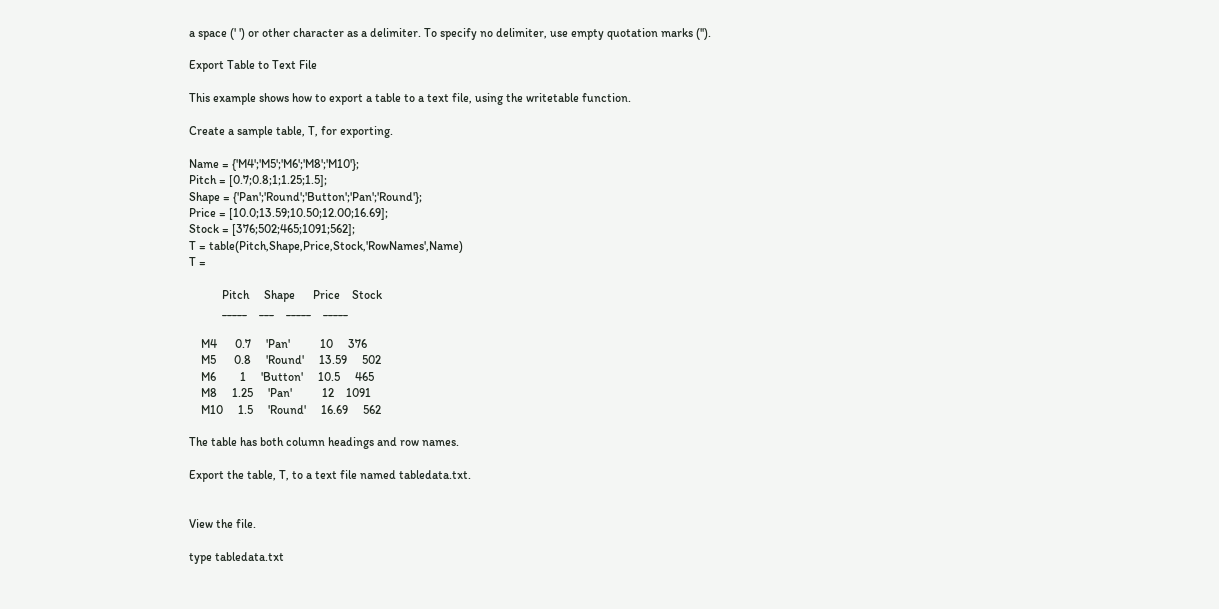a space (' ') or other character as a delimiter. To specify no delimiter, use empty quotation marks ('').

Export Table to Text File

This example shows how to export a table to a text file, using the writetable function.

Create a sample table, T, for exporting.

Name = {'M4';'M5';'M6';'M8';'M10'};
Pitch = [0.7;0.8;1;1.25;1.5];
Shape = {'Pan';'Round';'Button';'Pan';'Round'};
Price = [10.0;13.59;10.50;12.00;16.69];
Stock = [376;502;465;1091;562];
T = table(Pitch,Shape,Price,Stock,'RowNames',Name)
T =

           Pitch     Shape      Price    Stock
           _____    ___    _____    _____

    M4      0.7     'Pan'          10     376
    M5      0.8     'Round'     13.59     502
    M6        1     'Button'     10.5     465
    M8     1.25     'Pan'          12    1091
    M10     1.5     'Round'     16.69     562

The table has both column headings and row names.

Export the table, T, to a text file named tabledata.txt.


View the file.

type tabledata.txt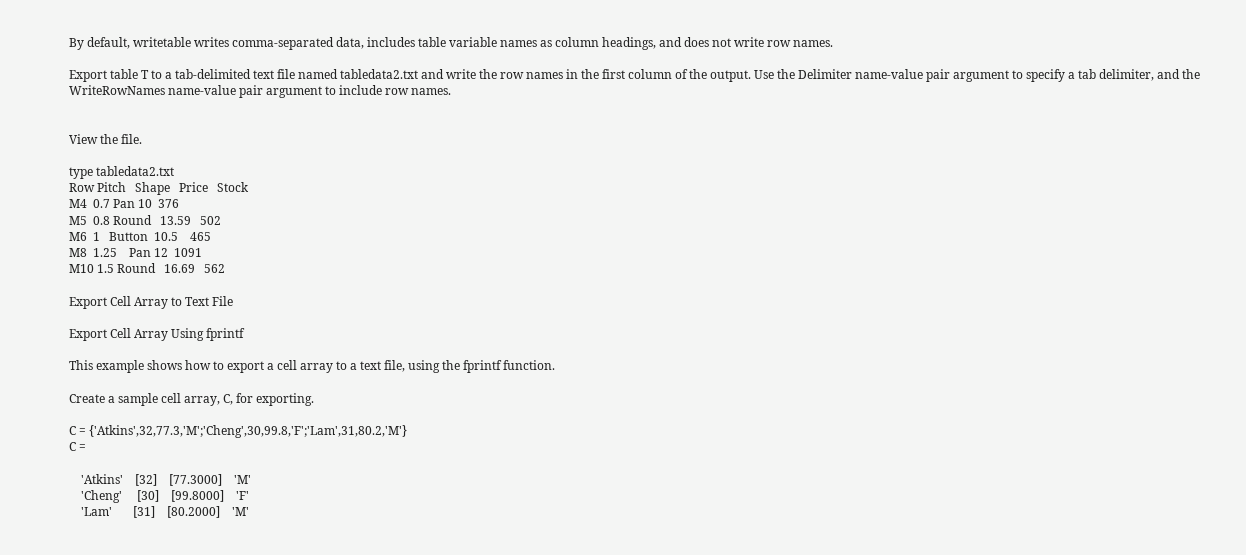By default, writetable writes comma-separated data, includes table variable names as column headings, and does not write row names.

Export table T to a tab-delimited text file named tabledata2.txt and write the row names in the first column of the output. Use the Delimiter name-value pair argument to specify a tab delimiter, and the WriteRowNames name-value pair argument to include row names.


View the file.

type tabledata2.txt
Row Pitch   Shape   Price   Stock
M4  0.7 Pan 10  376
M5  0.8 Round   13.59   502
M6  1   Button  10.5    465
M8  1.25    Pan 12  1091
M10 1.5 Round   16.69   562

Export Cell Array to Text File

Export Cell Array Using fprintf

This example shows how to export a cell array to a text file, using the fprintf function.

Create a sample cell array, C, for exporting.

C = {'Atkins',32,77.3,'M';'Cheng',30,99.8,'F';'Lam',31,80.2,'M'}
C =

    'Atkins'    [32]    [77.3000]    'M'
    'Cheng'     [30]    [99.8000]    'F'
    'Lam'       [31]    [80.2000]    'M'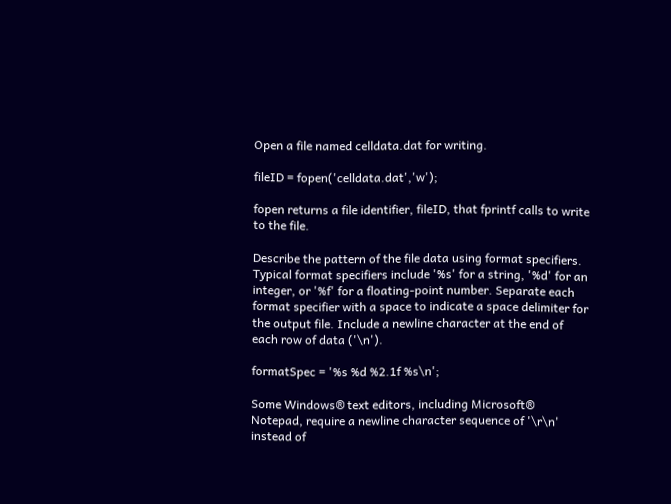Open a file named celldata.dat for writing.

fileID = fopen('celldata.dat','w');

fopen returns a file identifier, fileID, that fprintf calls to write to the file.

Describe the pattern of the file data using format specifiers. Typical format specifiers include '%s' for a string, '%d' for an integer, or '%f' for a floating-point number. Separate each format specifier with a space to indicate a space delimiter for the output file. Include a newline character at the end of each row of data ('\n').

formatSpec = '%s %d %2.1f %s\n';

Some Windows® text editors, including Microsoft® Notepad, require a newline character sequence of '\r\n' instead of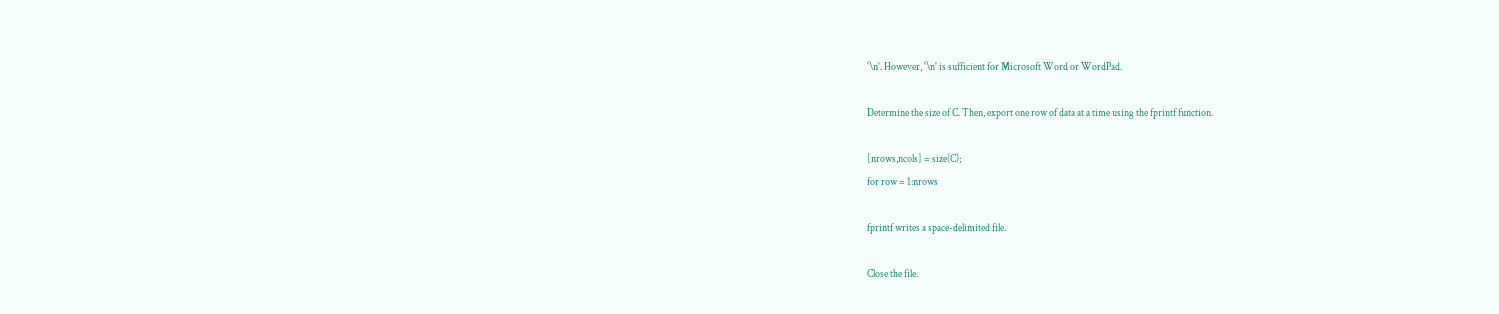'\n'. However, '\n' is sufficient for Microsoft Word or WordPad.

Determine the size of C. Then, export one row of data at a time using the fprintf function.

[nrows,ncols] = size(C);
for row = 1:nrows

fprintf writes a space-delimited file.

Close the file.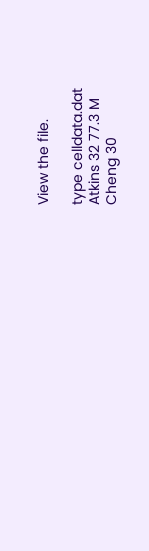View the file.

type celldata.dat
Atkins 32 77.3 M
Cheng 30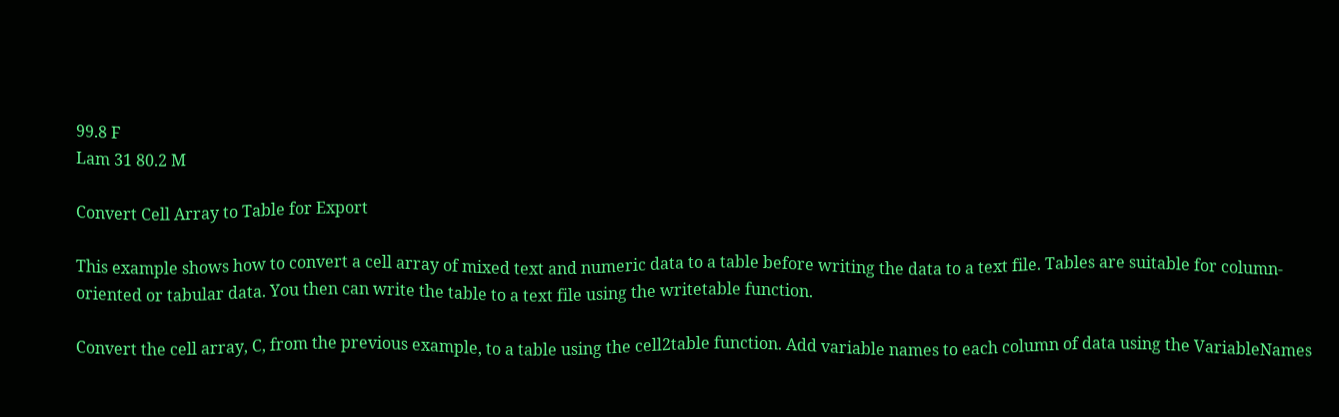99.8 F
Lam 31 80.2 M

Convert Cell Array to Table for Export

This example shows how to convert a cell array of mixed text and numeric data to a table before writing the data to a text file. Tables are suitable for column-oriented or tabular data. You then can write the table to a text file using the writetable function.

Convert the cell array, C, from the previous example, to a table using the cell2table function. Add variable names to each column of data using the VariableNames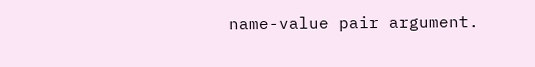name-value pair argument.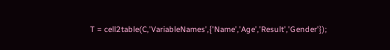T = cell2table(C,'VariableNames',{'Name','Age','Result','Gender'});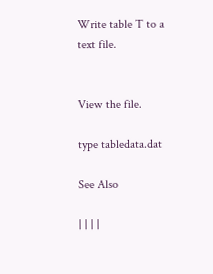Write table T to a text file.


View the file.

type tabledata.dat

See Also

| | | |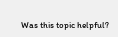Was this topic helpful?